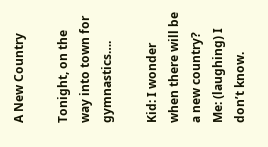A New Country

Tonight, on the way into town for gymnastics….

Kid: I wonder when there will be a new country?
Me: (laughing) I don’t know.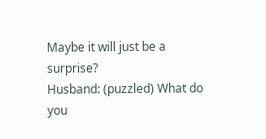Maybe it will just be a surprise?
Husband: (puzzled) What do you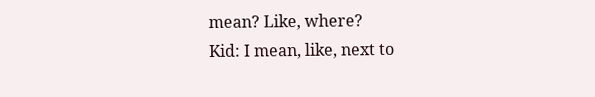mean? Like, where?
Kid: I mean, like, next to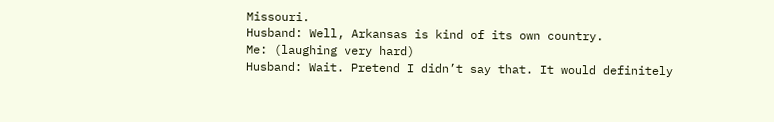Missouri.
Husband: Well, Arkansas is kind of its own country.
Me: (laughing very hard)
Husband: Wait. Pretend I didn’t say that. It would definitely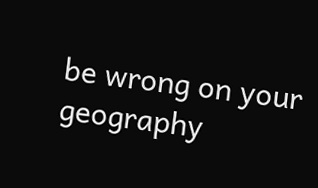be wrong on your geography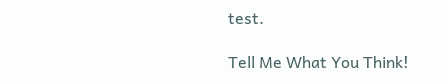test.

Tell Me What You Think!